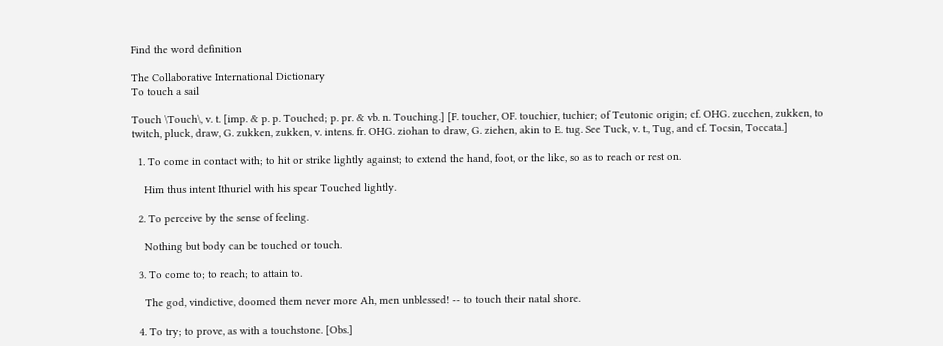Find the word definition

The Collaborative International Dictionary
To touch a sail

Touch \Touch\, v. t. [imp. & p. p. Touched; p. pr. & vb. n. Touching.] [F. toucher, OF. touchier, tuchier; of Teutonic origin; cf. OHG. zucchen, zukken, to twitch, pluck, draw, G. zukken, zukken, v. intens. fr. OHG. ziohan to draw, G. ziehen, akin to E. tug. See Tuck, v. t., Tug, and cf. Tocsin, Toccata.]

  1. To come in contact with; to hit or strike lightly against; to extend the hand, foot, or the like, so as to reach or rest on.

    Him thus intent Ithuriel with his spear Touched lightly.

  2. To perceive by the sense of feeling.

    Nothing but body can be touched or touch.

  3. To come to; to reach; to attain to.

    The god, vindictive, doomed them never more Ah, men unblessed! -- to touch their natal shore.

  4. To try; to prove, as with a touchstone. [Obs.]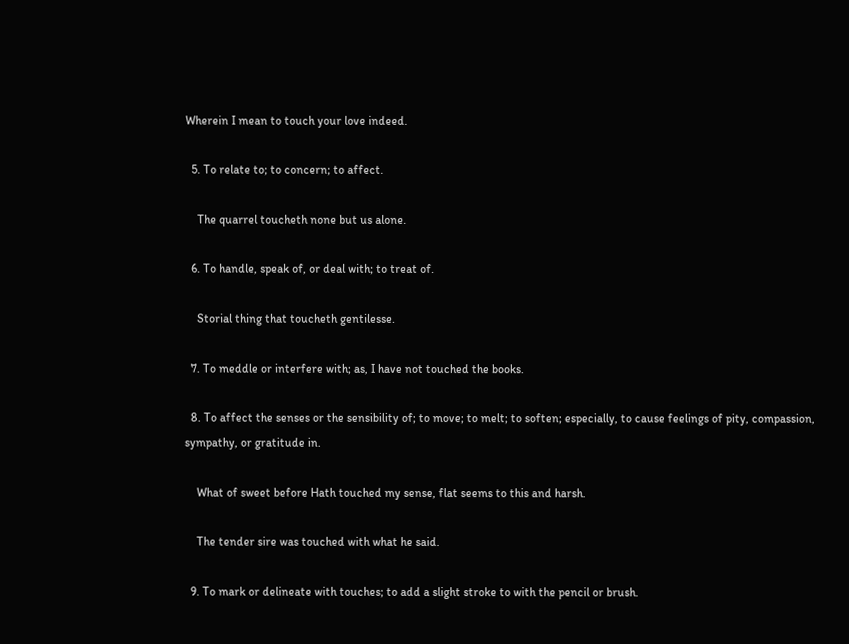Wherein I mean to touch your love indeed.

  5. To relate to; to concern; to affect.

    The quarrel toucheth none but us alone.

  6. To handle, speak of, or deal with; to treat of.

    Storial thing that toucheth gentilesse.

  7. To meddle or interfere with; as, I have not touched the books.

  8. To affect the senses or the sensibility of; to move; to melt; to soften; especially, to cause feelings of pity, compassion, sympathy, or gratitude in.

    What of sweet before Hath touched my sense, flat seems to this and harsh.

    The tender sire was touched with what he said.

  9. To mark or delineate with touches; to add a slight stroke to with the pencil or brush.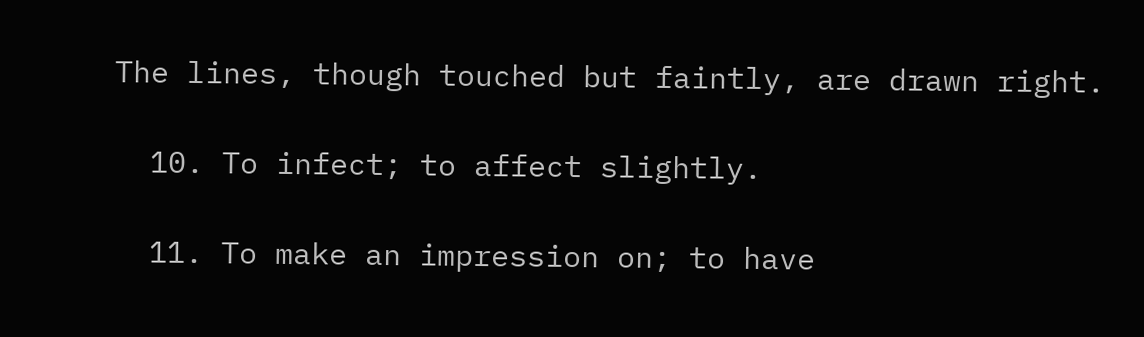The lines, though touched but faintly, are drawn right.

  10. To infect; to affect slightly.

  11. To make an impression on; to have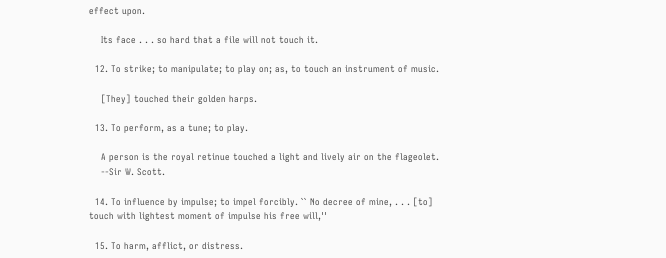effect upon.

    Its face . . . so hard that a file will not touch it.

  12. To strike; to manipulate; to play on; as, to touch an instrument of music.

    [They] touched their golden harps.

  13. To perform, as a tune; to play.

    A person is the royal retinue touched a light and lively air on the flageolet.
    --Sir W. Scott.

  14. To influence by impulse; to impel forcibly. `` No decree of mine, . . . [to] touch with lightest moment of impulse his free will,''

  15. To harm, afflict, or distress.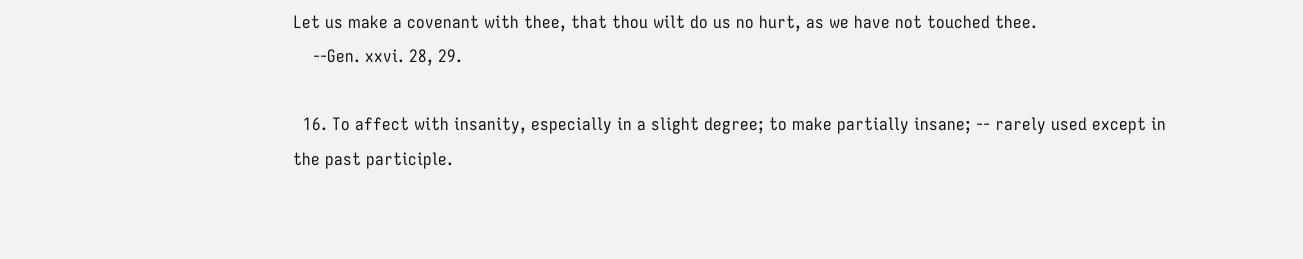Let us make a covenant with thee, that thou wilt do us no hurt, as we have not touched thee.
    --Gen. xxvi. 28, 29.

  16. To affect with insanity, especially in a slight degree; to make partially insane; -- rarely used except in the past participle.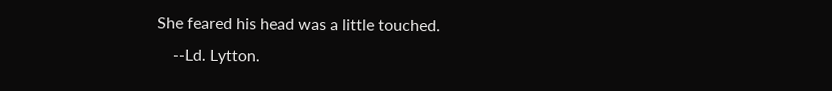She feared his head was a little touched.
    --Ld. Lytton.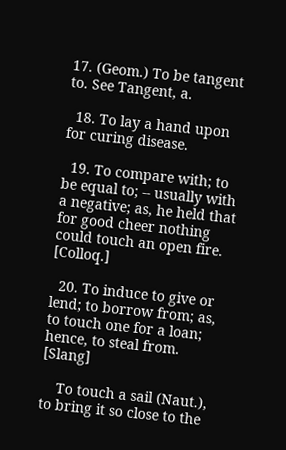17. (Geom.) To be tangent to. See Tangent, a.

  18. To lay a hand upon for curing disease.

  19. To compare with; to be equal to; -- usually with a negative; as, he held that for good cheer nothing could touch an open fire. [Colloq.]

  20. To induce to give or lend; to borrow from; as, to touch one for a loan; hence, to steal from. [Slang]

    To touch a sail (Naut.), to bring it so close to the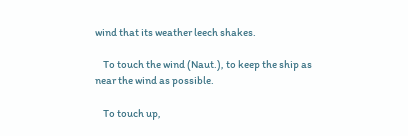wind that its weather leech shakes.

    To touch the wind (Naut.), to keep the ship as near the wind as possible.

    To touch up,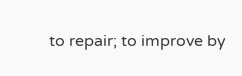to repair; to improve by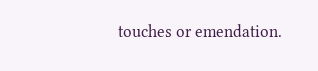touches or emendation.